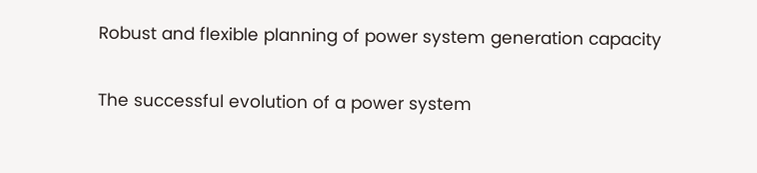Robust and flexible planning of power system generation capacity

The successful evolution of a power system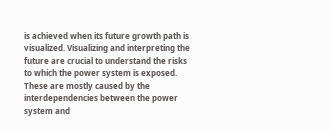is achieved when its future growth path is visualized. Visualizing and interpreting the future are crucial to understand the risks to which the power system is exposed. These are mostly caused by the interdependencies between the power system and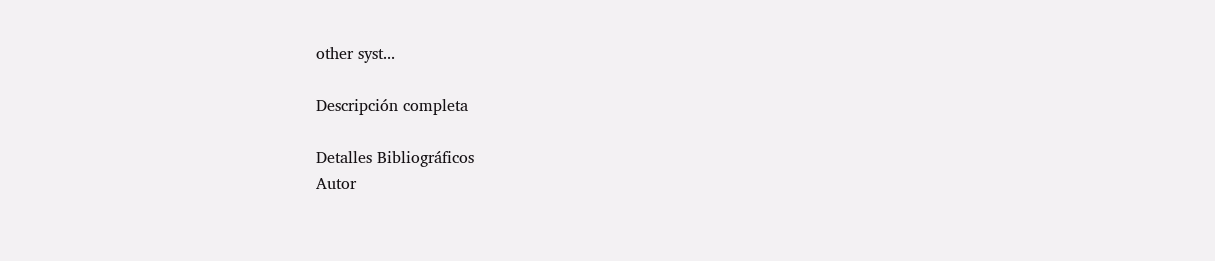other syst...

Descripción completa

Detalles Bibliográficos
Autor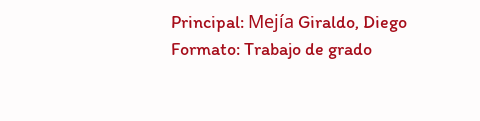Principal: Mejía Giraldo, Diego
Formato: Trabajo de grado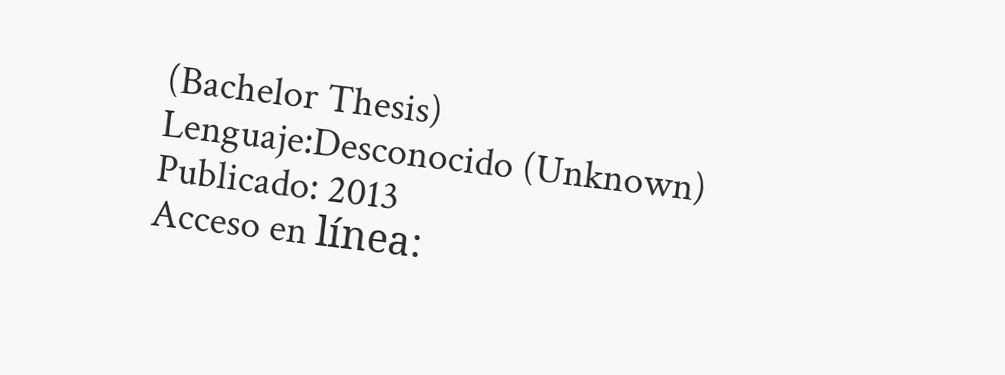(Bachelor Thesis)
Lenguaje:Desconocido (Unknown)
Publicado: 2013
Acceso en línea: